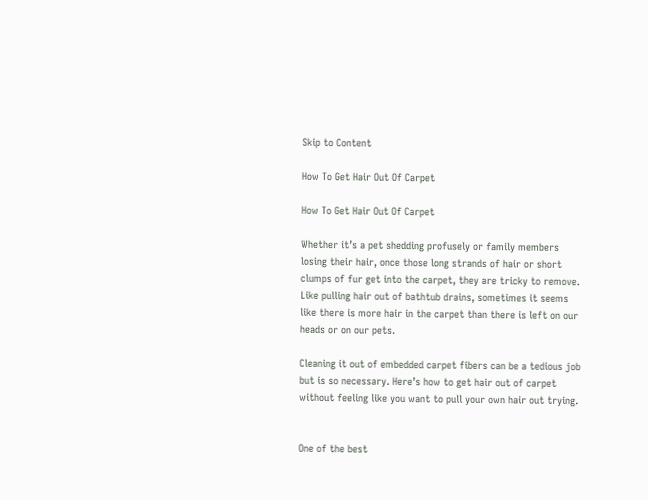Skip to Content

How To Get Hair Out Of Carpet

How To Get Hair Out Of Carpet

Whether it’s a pet shedding profusely or family members losing their hair, once those long strands of hair or short clumps of fur get into the carpet, they are tricky to remove. Like pulling hair out of bathtub drains, sometimes it seems like there is more hair in the carpet than there is left on our heads or on our pets.

Cleaning it out of embedded carpet fibers can be a tedious job but is so necessary. Here’s how to get hair out of carpet without feeling like you want to pull your own hair out trying.


One of the best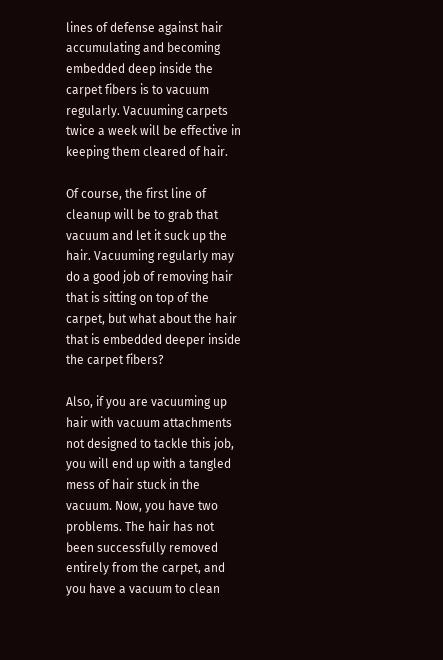lines of defense against hair accumulating and becoming embedded deep inside the carpet fibers is to vacuum regularly. Vacuuming carpets twice a week will be effective in keeping them cleared of hair.

Of course, the first line of cleanup will be to grab that vacuum and let it suck up the hair. Vacuuming regularly may do a good job of removing hair that is sitting on top of the carpet, but what about the hair that is embedded deeper inside the carpet fibers?

Also, if you are vacuuming up hair with vacuum attachments not designed to tackle this job, you will end up with a tangled mess of hair stuck in the vacuum. Now, you have two problems. The hair has not been successfully removed entirely from the carpet, and you have a vacuum to clean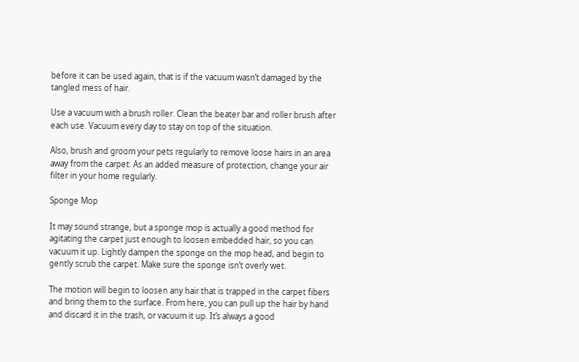before it can be used again, that is if the vacuum wasn’t damaged by the tangled mess of hair.

Use a vacuum with a brush roller. Clean the beater bar and roller brush after each use. Vacuum every day to stay on top of the situation.

Also, brush and groom your pets regularly to remove loose hairs in an area away from the carpet. As an added measure of protection, change your air filter in your home regularly.

Sponge Mop

It may sound strange, but a sponge mop is actually a good method for agitating the carpet just enough to loosen embedded hair, so you can vacuum it up. Lightly dampen the sponge on the mop head, and begin to gently scrub the carpet. Make sure the sponge isn’t overly wet.

The motion will begin to loosen any hair that is trapped in the carpet fibers and bring them to the surface. From here, you can pull up the hair by hand and discard it in the trash, or vacuum it up. It’s always a good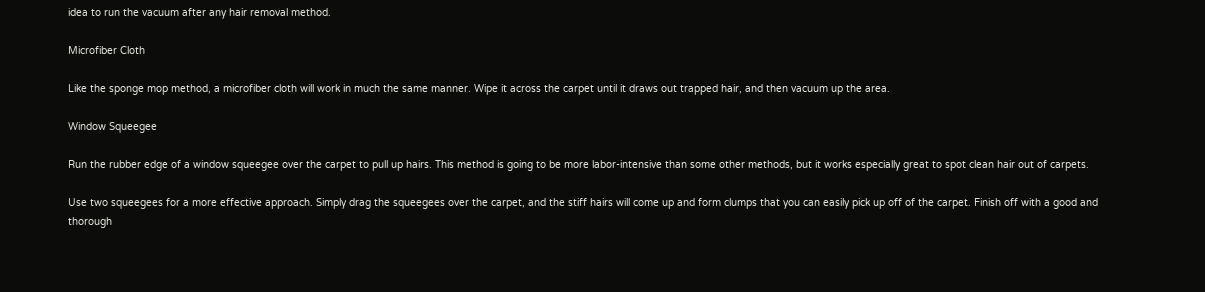idea to run the vacuum after any hair removal method.

Microfiber Cloth

Like the sponge mop method, a microfiber cloth will work in much the same manner. Wipe it across the carpet until it draws out trapped hair, and then vacuum up the area.

Window Squeegee

Run the rubber edge of a window squeegee over the carpet to pull up hairs. This method is going to be more labor-intensive than some other methods, but it works especially great to spot clean hair out of carpets.

Use two squeegees for a more effective approach. Simply drag the squeegees over the carpet, and the stiff hairs will come up and form clumps that you can easily pick up off of the carpet. Finish off with a good and thorough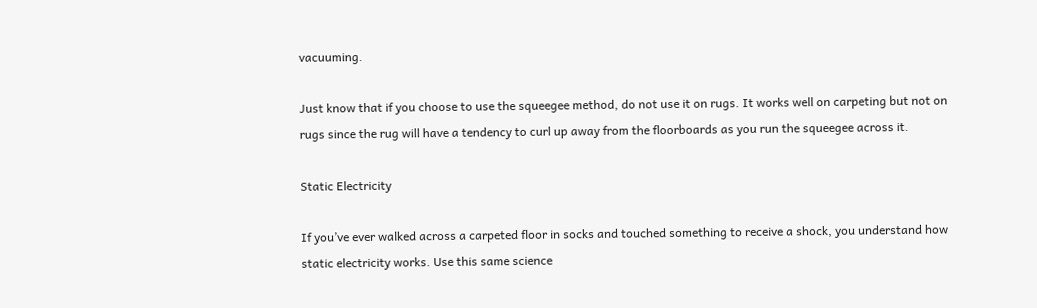vacuuming.

Just know that if you choose to use the squeegee method, do not use it on rugs. It works well on carpeting but not on rugs since the rug will have a tendency to curl up away from the floorboards as you run the squeegee across it.

Static Electricity

If you’ve ever walked across a carpeted floor in socks and touched something to receive a shock, you understand how static electricity works. Use this same science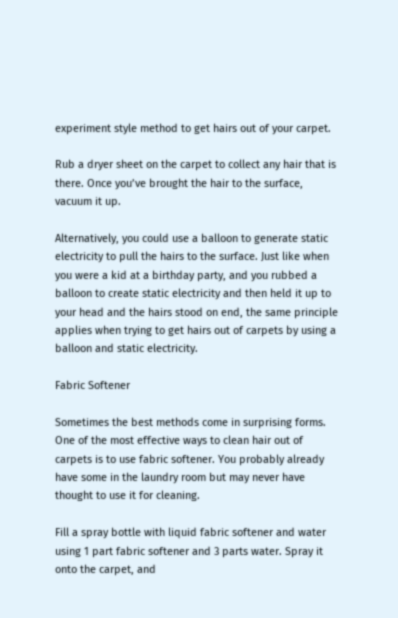experiment style method to get hairs out of your carpet.

Rub a dryer sheet on the carpet to collect any hair that is there. Once you’ve brought the hair to the surface, vacuum it up.

Alternatively, you could use a balloon to generate static electricity to pull the hairs to the surface. Just like when you were a kid at a birthday party, and you rubbed a balloon to create static electricity and then held it up to your head and the hairs stood on end, the same principle applies when trying to get hairs out of carpets by using a balloon and static electricity.

Fabric Softener

Sometimes the best methods come in surprising forms. One of the most effective ways to clean hair out of carpets is to use fabric softener. You probably already have some in the laundry room but may never have thought to use it for cleaning.

Fill a spray bottle with liquid fabric softener and water using 1 part fabric softener and 3 parts water. Spray it onto the carpet, and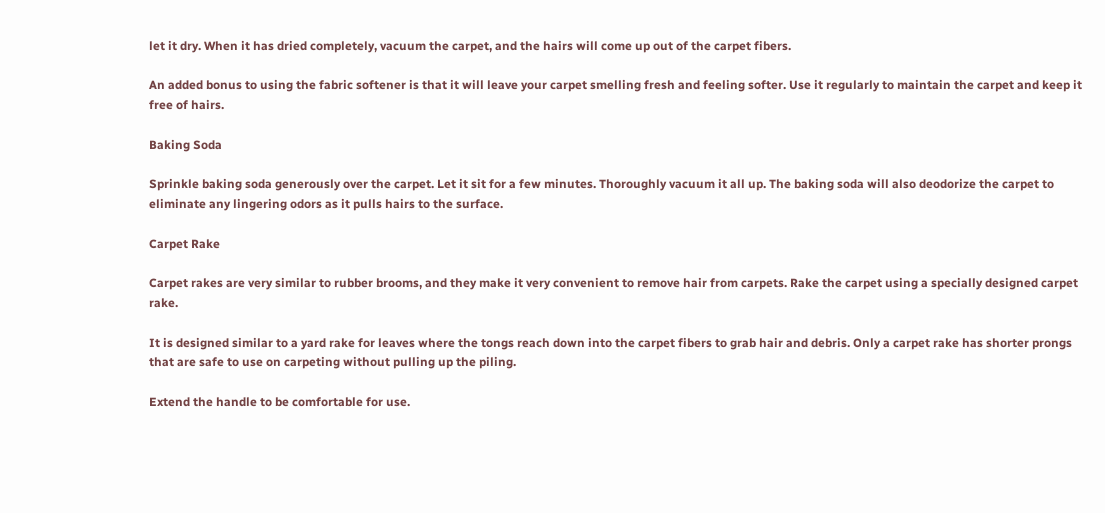let it dry. When it has dried completely, vacuum the carpet, and the hairs will come up out of the carpet fibers.

An added bonus to using the fabric softener is that it will leave your carpet smelling fresh and feeling softer. Use it regularly to maintain the carpet and keep it free of hairs.

Baking Soda

Sprinkle baking soda generously over the carpet. Let it sit for a few minutes. Thoroughly vacuum it all up. The baking soda will also deodorize the carpet to eliminate any lingering odors as it pulls hairs to the surface.

Carpet Rake

Carpet rakes are very similar to rubber brooms, and they make it very convenient to remove hair from carpets. Rake the carpet using a specially designed carpet rake.

It is designed similar to a yard rake for leaves where the tongs reach down into the carpet fibers to grab hair and debris. Only a carpet rake has shorter prongs that are safe to use on carpeting without pulling up the piling.

Extend the handle to be comfortable for use.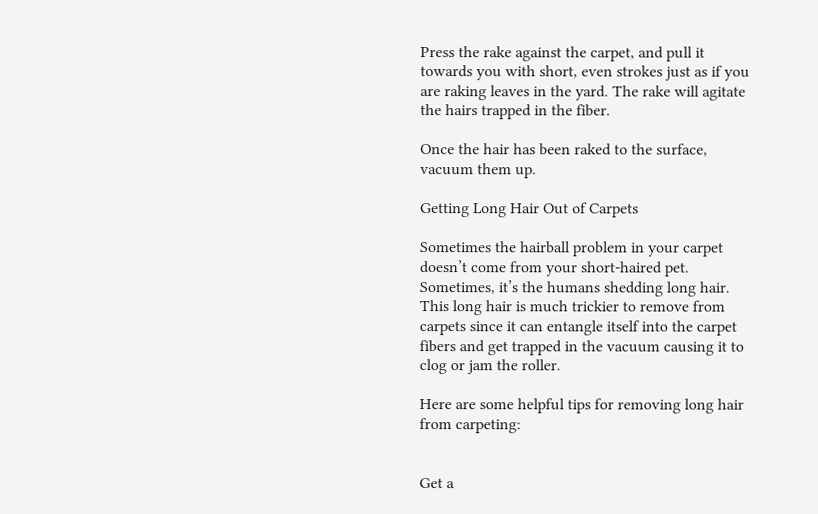Press the rake against the carpet, and pull it towards you with short, even strokes just as if you are raking leaves in the yard. The rake will agitate the hairs trapped in the fiber.

Once the hair has been raked to the surface, vacuum them up.

Getting Long Hair Out of Carpets

Sometimes the hairball problem in your carpet doesn’t come from your short-haired pet. Sometimes, it’s the humans shedding long hair. This long hair is much trickier to remove from carpets since it can entangle itself into the carpet fibers and get trapped in the vacuum causing it to clog or jam the roller.

Here are some helpful tips for removing long hair from carpeting:


Get a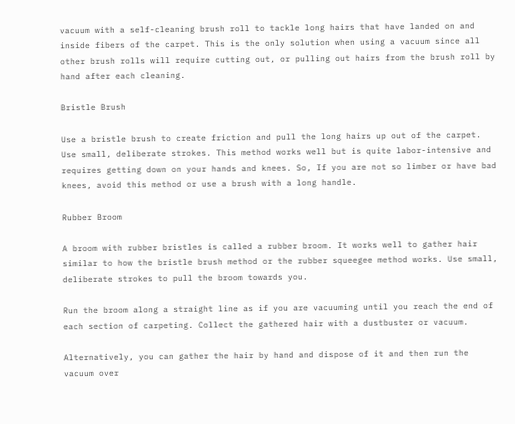vacuum with a self-cleaning brush roll to tackle long hairs that have landed on and inside fibers of the carpet. This is the only solution when using a vacuum since all other brush rolls will require cutting out, or pulling out hairs from the brush roll by hand after each cleaning.

Bristle Brush

Use a bristle brush to create friction and pull the long hairs up out of the carpet. Use small, deliberate strokes. This method works well but is quite labor-intensive and requires getting down on your hands and knees. So, If you are not so limber or have bad knees, avoid this method or use a brush with a long handle.

Rubber Broom

A broom with rubber bristles is called a rubber broom. It works well to gather hair similar to how the bristle brush method or the rubber squeegee method works. Use small, deliberate strokes to pull the broom towards you.

Run the broom along a straight line as if you are vacuuming until you reach the end of each section of carpeting. Collect the gathered hair with a dustbuster or vacuum.

Alternatively, you can gather the hair by hand and dispose of it and then run the vacuum over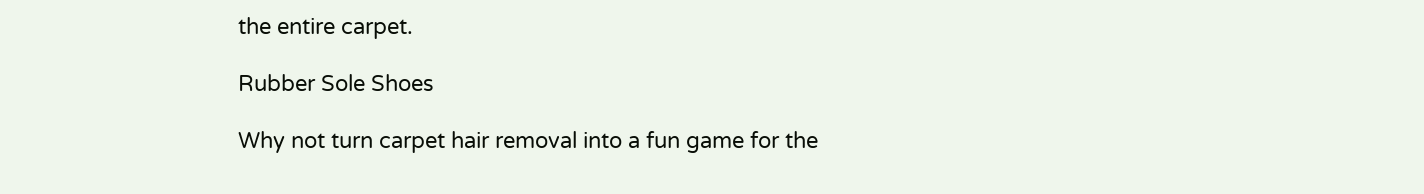the entire carpet.

Rubber Sole Shoes

Why not turn carpet hair removal into a fun game for the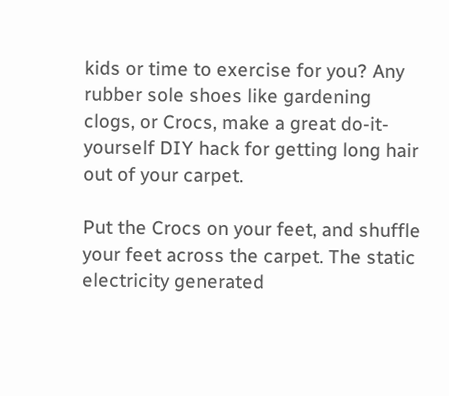kids or time to exercise for you? Any rubber sole shoes like gardening clogs, or Crocs, make a great do-it-yourself DIY hack for getting long hair out of your carpet.

Put the Crocs on your feet, and shuffle your feet across the carpet. The static electricity generated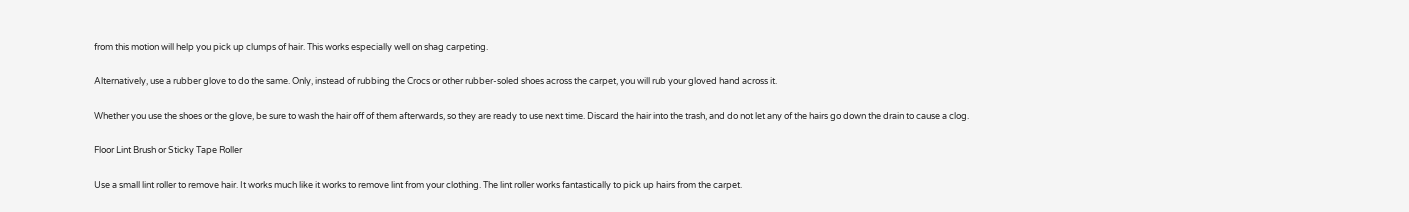from this motion will help you pick up clumps of hair. This works especially well on shag carpeting.

Alternatively, use a rubber glove to do the same. Only, instead of rubbing the Crocs or other rubber-soled shoes across the carpet, you will rub your gloved hand across it.

Whether you use the shoes or the glove, be sure to wash the hair off of them afterwards, so they are ready to use next time. Discard the hair into the trash, and do not let any of the hairs go down the drain to cause a clog.

Floor Lint Brush or Sticky Tape Roller

Use a small lint roller to remove hair. It works much like it works to remove lint from your clothing. The lint roller works fantastically to pick up hairs from the carpet.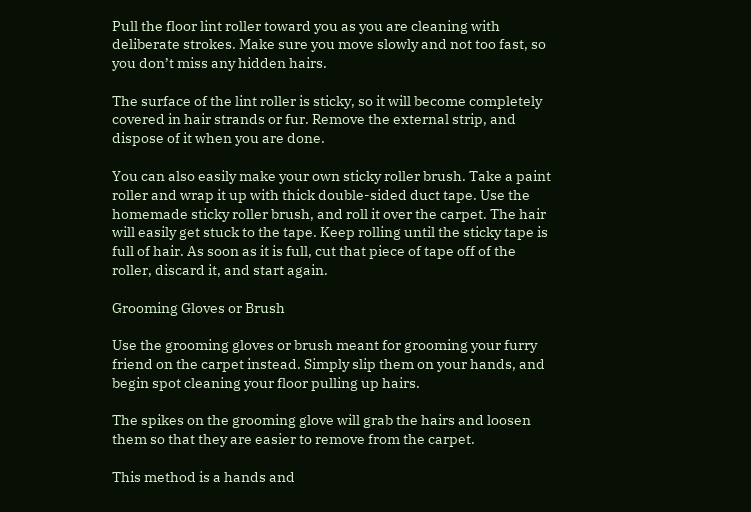Pull the floor lint roller toward you as you are cleaning with deliberate strokes. Make sure you move slowly and not too fast, so you don’t miss any hidden hairs.

The surface of the lint roller is sticky, so it will become completely covered in hair strands or fur. Remove the external strip, and dispose of it when you are done.

You can also easily make your own sticky roller brush. Take a paint roller and wrap it up with thick double-sided duct tape. Use the homemade sticky roller brush, and roll it over the carpet. The hair will easily get stuck to the tape. Keep rolling until the sticky tape is full of hair. As soon as it is full, cut that piece of tape off of the roller, discard it, and start again.

Grooming Gloves or Brush

Use the grooming gloves or brush meant for grooming your furry friend on the carpet instead. Simply slip them on your hands, and begin spot cleaning your floor pulling up hairs.

The spikes on the grooming glove will grab the hairs and loosen them so that they are easier to remove from the carpet.

This method is a hands and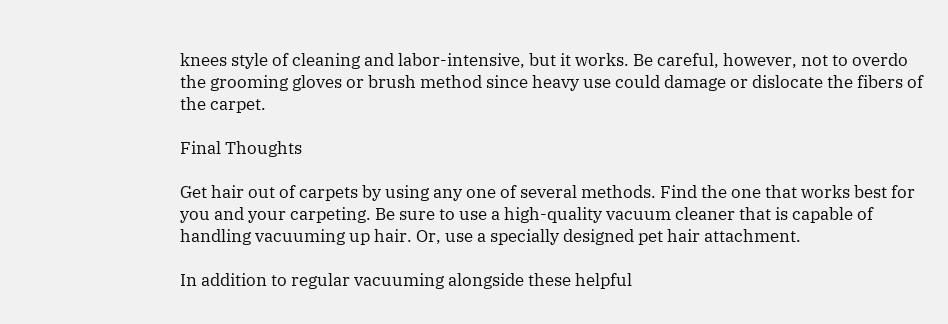knees style of cleaning and labor-intensive, but it works. Be careful, however, not to overdo the grooming gloves or brush method since heavy use could damage or dislocate the fibers of the carpet.

Final Thoughts

Get hair out of carpets by using any one of several methods. Find the one that works best for you and your carpeting. Be sure to use a high-quality vacuum cleaner that is capable of handling vacuuming up hair. Or, use a specially designed pet hair attachment.

In addition to regular vacuuming alongside these helpful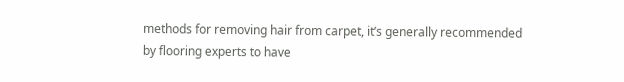methods for removing hair from carpet, it’s generally recommended by flooring experts to have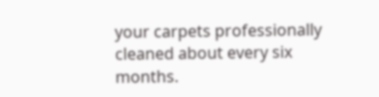your carpets professionally cleaned about every six months.